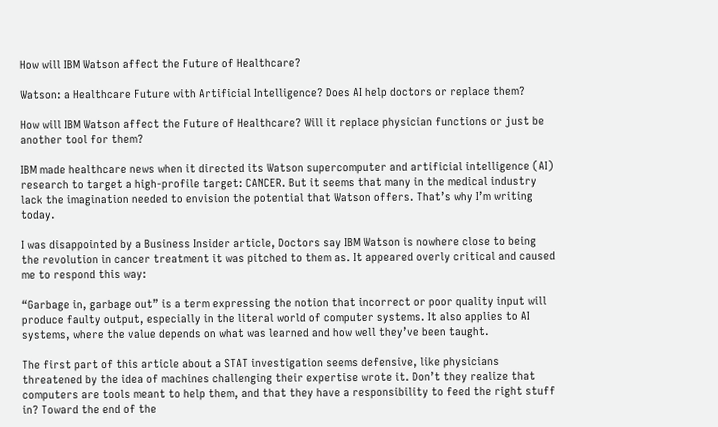How will IBM Watson affect the Future of Healthcare?

Watson: a Healthcare Future with Artificial Intelligence? Does AI help doctors or replace them?

How will IBM Watson affect the Future of Healthcare? Will it replace physician functions or just be another tool for them?

IBM made healthcare news when it directed its Watson supercomputer and artificial intelligence (AI) research to target a high-profile target: CANCER. But it seems that many in the medical industry lack the imagination needed to envision the potential that Watson offers. That’s why I’m writing today.

I was disappointed by a Business Insider article, Doctors say IBM Watson is nowhere close to being the revolution in cancer treatment it was pitched to them as. It appeared overly critical and caused me to respond this way:

“Garbage in, garbage out” is a term expressing the notion that incorrect or poor quality input will produce faulty output, especially in the literal world of computer systems. It also applies to AI systems, where the value depends on what was learned and how well they’ve been taught.

The first part of this article about a STAT investigation seems defensive, like physicians threatened by the idea of machines challenging their expertise wrote it. Don’t they realize that computers are tools meant to help them, and that they have a responsibility to feed the right stuff in? Toward the end of the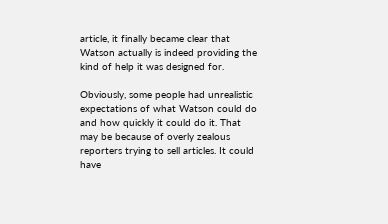article, it finally became clear that Watson actually is indeed providing the kind of help it was designed for.

Obviously, some people had unrealistic expectations of what Watson could do and how quickly it could do it. That may be because of overly zealous reporters trying to sell articles. It could have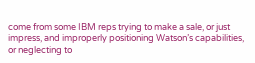come from some IBM reps trying to make a sale, or just impress, and improperly positioning Watson’s capabilities, or neglecting to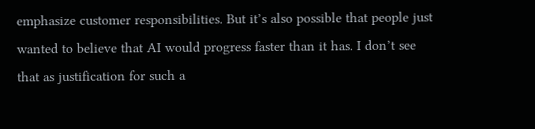emphasize customer responsibilities. But it’s also possible that people just wanted to believe that AI would progress faster than it has. I don’t see that as justification for such a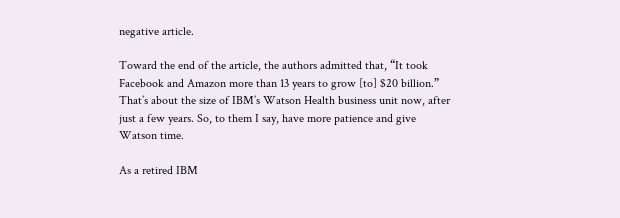negative article.

Toward the end of the article, the authors admitted that, “It took Facebook and Amazon more than 13 years to grow [to] $20 billion.” That’s about the size of IBM’s Watson Health business unit now, after just a few years. So, to them I say, have more patience and give Watson time.

As a retired IBM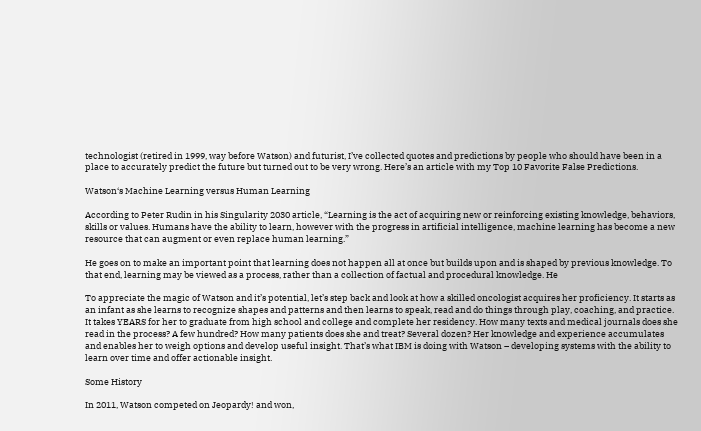technologist (retired in 1999, way before Watson) and futurist, I’ve collected quotes and predictions by people who should have been in a place to accurately predict the future but turned out to be very wrong. Here’s an article with my Top 10 Favorite False Predictions.

Watson‘s Machine Learning versus Human Learning

According to Peter Rudin in his Singularity 2030 article, “Learning is the act of acquiring new or reinforcing existing knowledge, behaviors, skills or values. Humans have the ability to learn, however with the progress in artificial intelligence, machine learning has become a new resource that can augment or even replace human learning.”

He goes on to make an important point that learning does not happen all at once but builds upon and is shaped by previous knowledge. To that end, learning may be viewed as a process, rather than a collection of factual and procedural knowledge. He

To appreciate the magic of Watson and it’s potential, let’s step back and look at how a skilled oncologist acquires her proficiency. It starts as an infant as she learns to recognize shapes and patterns and then learns to speak, read and do things through play, coaching, and practice. It takes YEARS for her to graduate from high school and college and complete her residency. How many texts and medical journals does she read in the process? A few hundred? How many patients does she and treat? Several dozen? Her knowledge and experience accumulates and enables her to weigh options and develop useful insight. That’s what IBM is doing with Watson – developing systems with the ability to learn over time and offer actionable insight.

Some History

In 2011, Watson competed on Jeopardy! and won,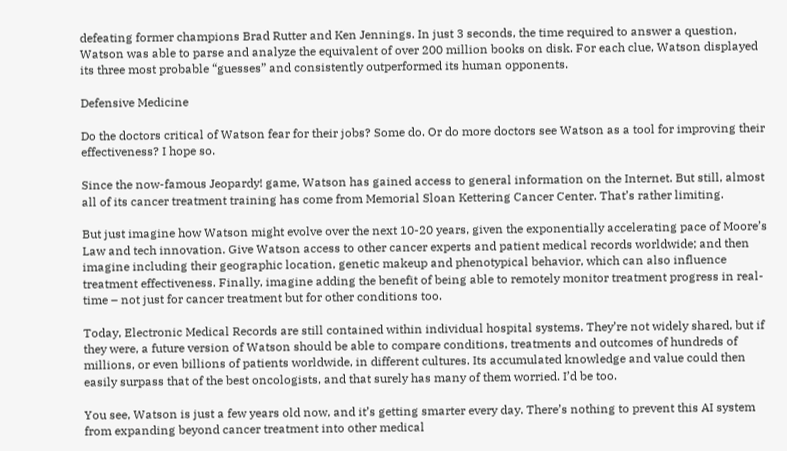defeating former champions Brad Rutter and Ken Jennings. In just 3 seconds, the time required to answer a question, Watson was able to parse and analyze the equivalent of over 200 million books on disk. For each clue, Watson displayed its three most probable “guesses” and consistently outperformed its human opponents.

Defensive Medicine

Do the doctors critical of Watson fear for their jobs? Some do. Or do more doctors see Watson as a tool for improving their effectiveness? I hope so.

Since the now-famous Jeopardy! game, Watson has gained access to general information on the Internet. But still, almost all of its cancer treatment training has come from Memorial Sloan Kettering Cancer Center. That’s rather limiting.

But just imagine how Watson might evolve over the next 10-20 years, given the exponentially accelerating pace of Moore’s Law and tech innovation. Give Watson access to other cancer experts and patient medical records worldwide; and then imagine including their geographic location, genetic makeup and phenotypical behavior, which can also influence treatment effectiveness. Finally, imagine adding the benefit of being able to remotely monitor treatment progress in real-time – not just for cancer treatment but for other conditions too.

Today, Electronic Medical Records are still contained within individual hospital systems. They’re not widely shared, but if they were, a future version of Watson should be able to compare conditions, treatments and outcomes of hundreds of millions, or even billions of patients worldwide, in different cultures. Its accumulated knowledge and value could then easily surpass that of the best oncologists, and that surely has many of them worried. I’d be too.

You see, Watson is just a few years old now, and it’s getting smarter every day. There’s nothing to prevent this AI system from expanding beyond cancer treatment into other medical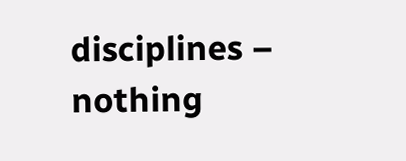disciplines – nothing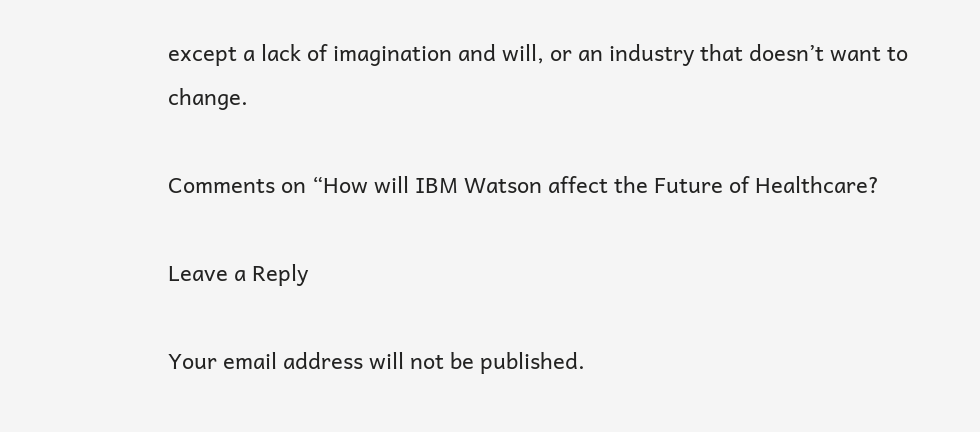except a lack of imagination and will, or an industry that doesn’t want to change.

Comments on “How will IBM Watson affect the Future of Healthcare?

Leave a Reply

Your email address will not be published.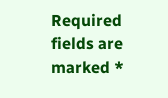Required fields are marked *